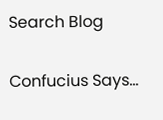Search Blog

Confucius Says...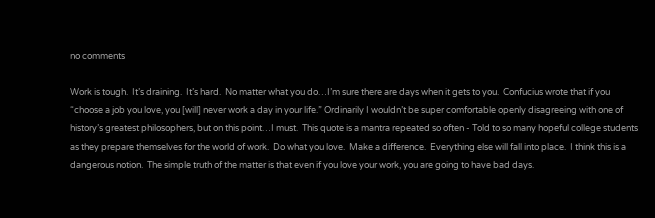no comments

Work is tough.  It’s draining.  It’s hard.  No matter what you do…I’m sure there are days when it gets to you.  Confucius wrote that if you “choose a job you love, you [will] never work a day in your life.” Ordinarily I wouldn’t be super comfortable openly disagreeing with one of history’s greatest philosophers, but on this point…I must.  This quote is a mantra repeated so often - Told to so many hopeful college students as they prepare themselves for the world of work.  Do what you love.  Make a difference.  Everything else will fall into place.  I think this is a dangerous notion.  The simple truth of the matter is that even if you love your work, you are going to have bad days.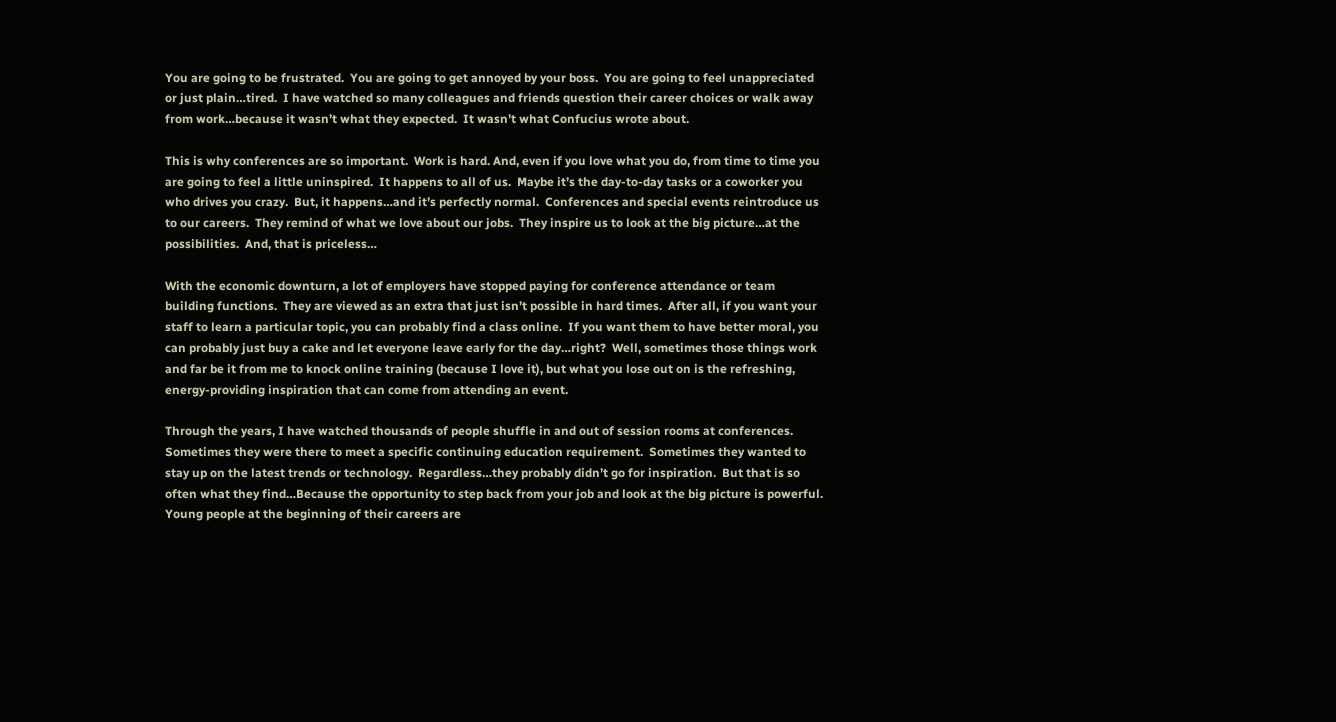You are going to be frustrated.  You are going to get annoyed by your boss.  You are going to feel unappreciated or just plain…tired.  I have watched so many colleagues and friends question their career choices or walk away from work…because it wasn’t what they expected.  It wasn’t what Confucius wrote about.

This is why conferences are so important.  Work is hard. And, even if you love what you do, from time to time you are going to feel a little uninspired.  It happens to all of us.  Maybe it’s the day-to-day tasks or a coworker you who drives you crazy.  But, it happens…and it’s perfectly normal.  Conferences and special events reintroduce us to our careers.  They remind of what we love about our jobs.  They inspire us to look at the big picture…at the possibilities.  And, that is priceless…

With the economic downturn, a lot of employers have stopped paying for conference attendance or team building functions.  They are viewed as an extra that just isn’t possible in hard times.  After all, if you want your staff to learn a particular topic, you can probably find a class online.  If you want them to have better moral, you can probably just buy a cake and let everyone leave early for the day…right?  Well, sometimes those things work and far be it from me to knock online training (because I love it), but what you lose out on is the refreshing, energy-providing inspiration that can come from attending an event.

Through the years, I have watched thousands of people shuffle in and out of session rooms at conferences.  Sometimes they were there to meet a specific continuing education requirement.  Sometimes they wanted to stay up on the latest trends or technology.  Regardless…they probably didn’t go for inspiration.  But that is so often what they find…Because the opportunity to step back from your job and look at the big picture is powerful.  Young people at the beginning of their careers are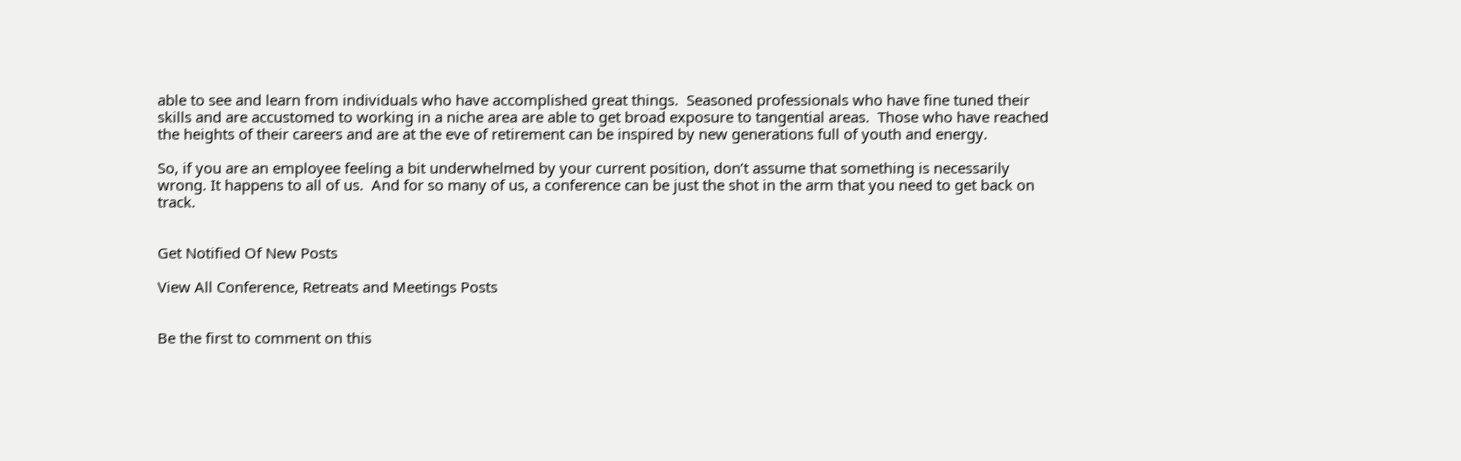able to see and learn from individuals who have accomplished great things.  Seasoned professionals who have fine tuned their skills and are accustomed to working in a niche area are able to get broad exposure to tangential areas.  Those who have reached the heights of their careers and are at the eve of retirement can be inspired by new generations full of youth and energy.

So, if you are an employee feeling a bit underwhelmed by your current position, don’t assume that something is necessarily wrong. It happens to all of us.  And for so many of us, a conference can be just the shot in the arm that you need to get back on track.


Get Notified Of New Posts

View All Conference, Retreats and Meetings Posts


Be the first to comment on this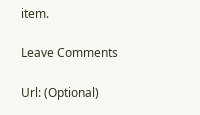item.

Leave Comments

Url: (Optional)